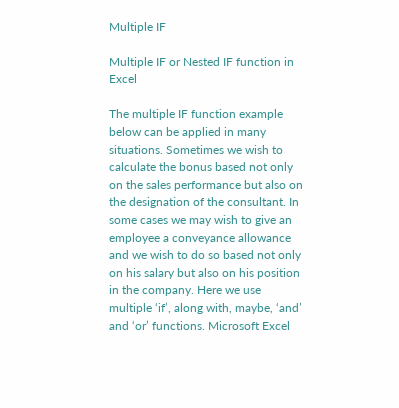Multiple IF

Multiple IF or Nested IF function in Excel

The multiple IF function example below can be applied in many situations. Sometimes we wish to calculate the bonus based not only on the sales performance but also on the designation of the consultant. In some cases we may wish to give an employee a conveyance allowance and we wish to do so based not only on his salary but also on his position in the company. Here we use multiple ‘if’, along with, maybe, ‘and’ and ‘or’ functions. Microsoft Excel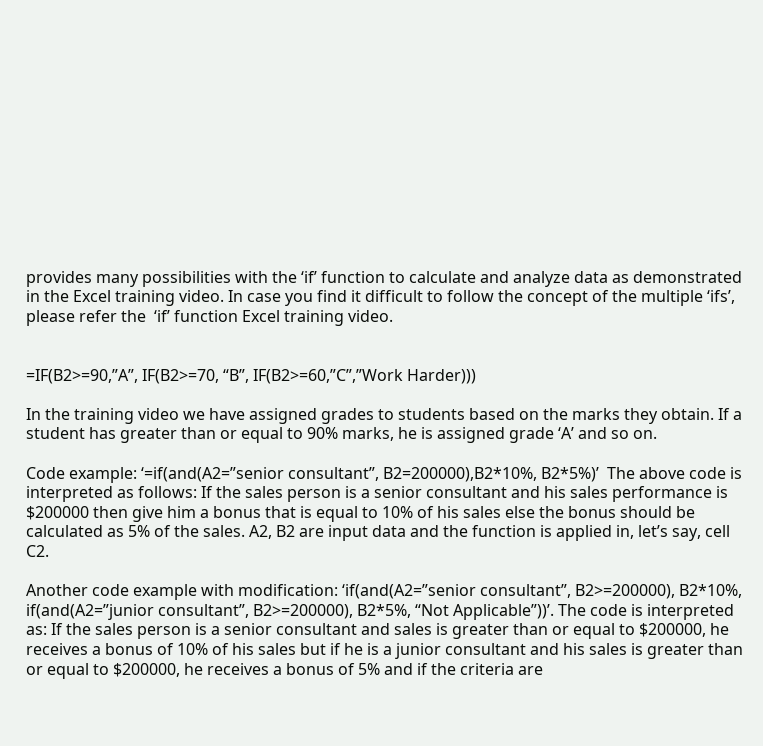provides many possibilities with the ‘if’ function to calculate and analyze data as demonstrated in the Excel training video. In case you find it difficult to follow the concept of the multiple ‘ifs’, please refer the  ‘if’ function Excel training video.


=IF(B2>=90,”A”, IF(B2>=70, “B”, IF(B2>=60,”C”,”Work Harder)))

In the training video we have assigned grades to students based on the marks they obtain. If a student has greater than or equal to 90% marks, he is assigned grade ‘A’ and so on.

Code example: ‘=if(and(A2=”senior consultant”, B2=200000),B2*10%, B2*5%)’  The above code is interpreted as follows: If the sales person is a senior consultant and his sales performance is $200000 then give him a bonus that is equal to 10% of his sales else the bonus should be calculated as 5% of the sales. A2, B2 are input data and the function is applied in, let’s say, cell C2.

Another code example with modification: ‘if(and(A2=”senior consultant”, B2>=200000), B2*10%, if(and(A2=”junior consultant”, B2>=200000), B2*5%, “Not Applicable”))’. The code is interpreted as: If the sales person is a senior consultant and sales is greater than or equal to $200000, he receives a bonus of 10% of his sales but if he is a junior consultant and his sales is greater than or equal to $200000, he receives a bonus of 5% and if the criteria are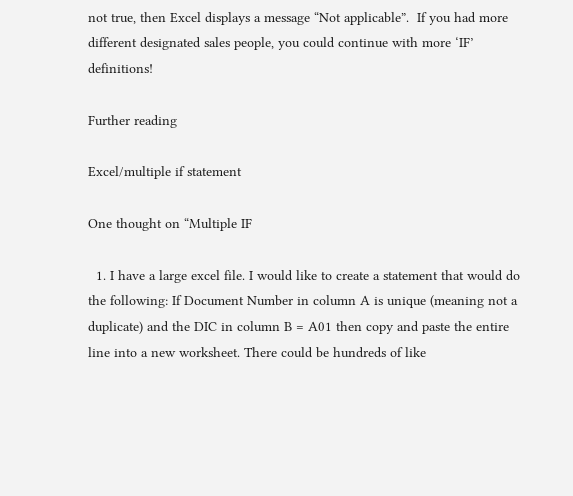not true, then Excel displays a message “Not applicable”.  If you had more different designated sales people, you could continue with more ‘IF’ definitions!

Further reading

Excel/multiple if statement

One thought on “Multiple IF

  1. I have a large excel file. I would like to create a statement that would do the following: If Document Number in column A is unique (meaning not a duplicate) and the DIC in column B = A01 then copy and paste the entire line into a new worksheet. There could be hundreds of like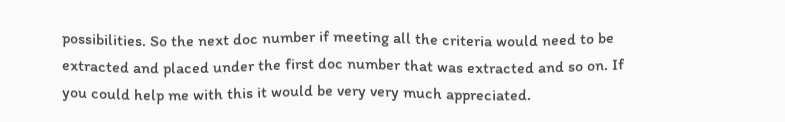possibilities. So the next doc number if meeting all the criteria would need to be extracted and placed under the first doc number that was extracted and so on. If you could help me with this it would be very very much appreciated.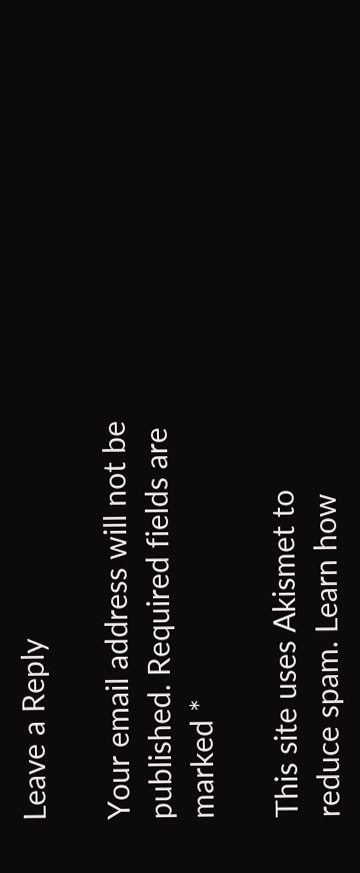Leave a Reply

Your email address will not be published. Required fields are marked *

This site uses Akismet to reduce spam. Learn how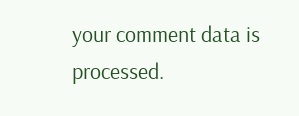your comment data is processed.